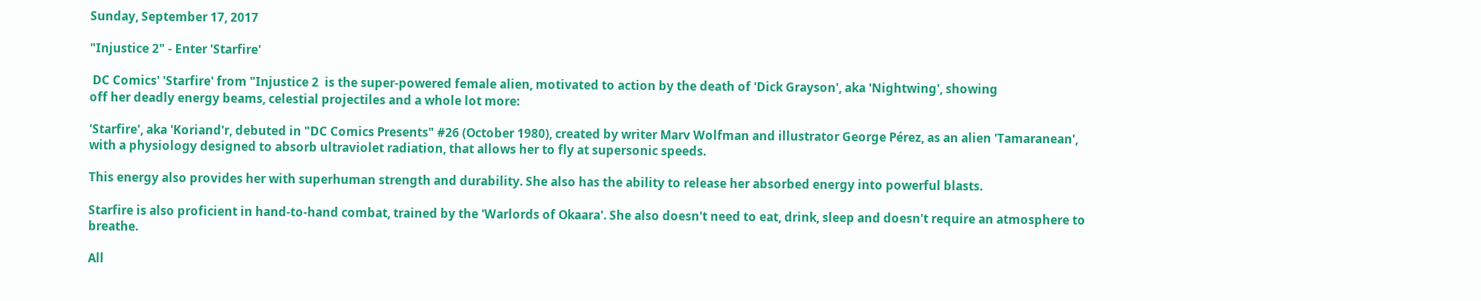Sunday, September 17, 2017

"Injustice 2" - Enter 'Starfire'

 DC Comics' 'Starfire' from "Injustice 2  is the super-powered female alien, motivated to action by the death of 'Dick Grayson', aka 'Nightwing', showing
off her deadly energy beams, celestial projectiles and a whole lot more:

'Starfire', aka 'Koriand'r, debuted in "DC Comics Presents" #26 (October 1980), created by writer Marv Wolfman and illustrator George Pérez, as an alien 'Tamaranean', with a physiology designed to absorb ultraviolet radiation, that allows her to fly at supersonic speeds.

This energy also provides her with superhuman strength and durability. She also has the ability to release her absorbed energy into powerful blasts.

Starfire is also proficient in hand-to-hand combat, trained by the 'Warlords of Okaara'. She also doesn't need to eat, drink, sleep and doesn't require an atmosphere to breathe.

All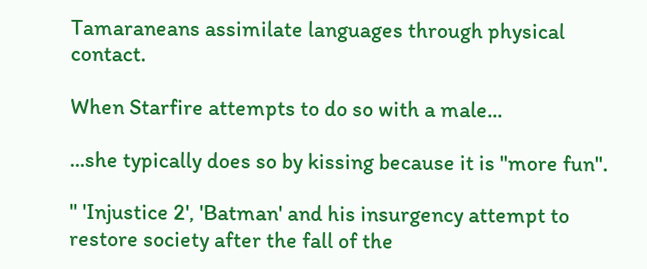Tamaraneans assimilate languages through physical contact.

When Starfire attempts to do so with a male...

...she typically does so by kissing because it is "more fun".

" 'Injustice 2', 'Batman' and his insurgency attempt to restore society after the fall of the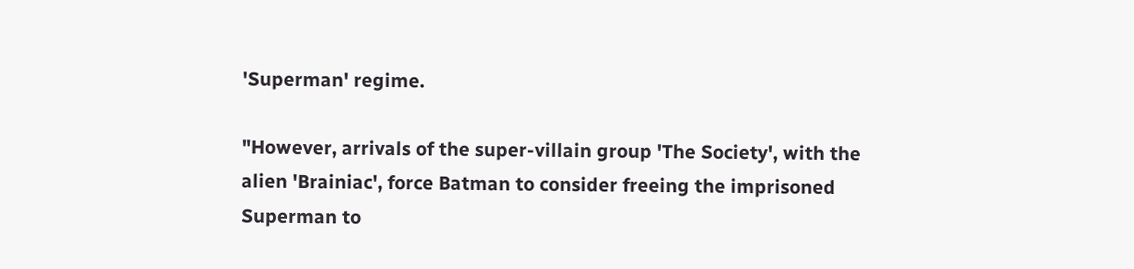'Superman' regime.

"However, arrivals of the super-villain group 'The Society', with the alien 'Brainiac', force Batman to consider freeing the imprisoned Superman to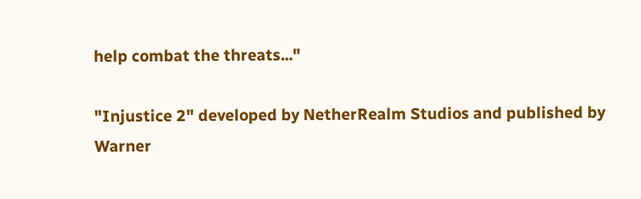help combat the threats..."

"Injustice 2" developed by NetherRealm Studios and published by Warner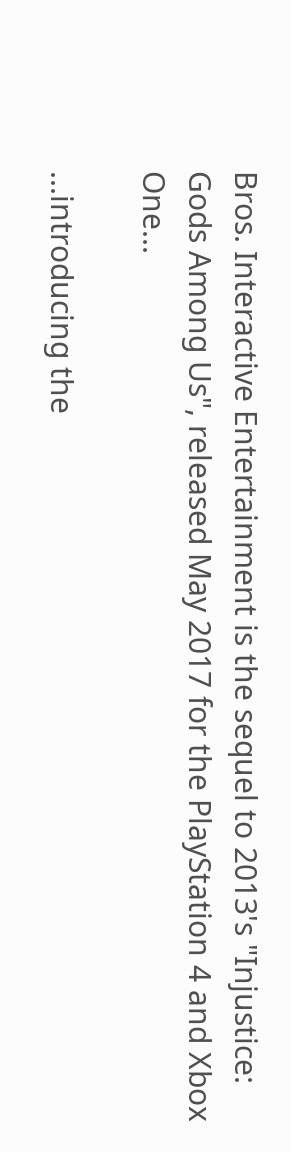Bros. Interactive Entertainment is the sequel to 2013's "Injustice: Gods Among Us", released May 2017 for the PlayStation 4 and Xbox One...

...introducing the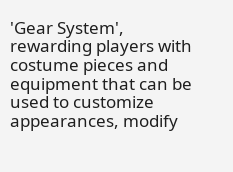'Gear System', rewarding players with costume pieces and equipment that can be used to customize  appearances, modify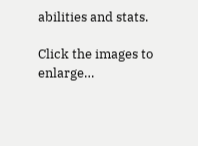abilities and stats.

Click the images to enlarge…